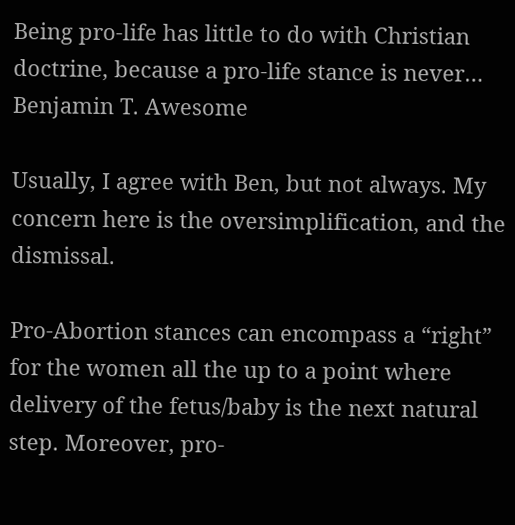Being pro-life has little to do with Christian doctrine, because a pro-life stance is never…
Benjamin T. Awesome

Usually, I agree with Ben, but not always. My concern here is the oversimplification, and the dismissal.

Pro-Abortion stances can encompass a “right” for the women all the up to a point where delivery of the fetus/baby is the next natural step. Moreover, pro-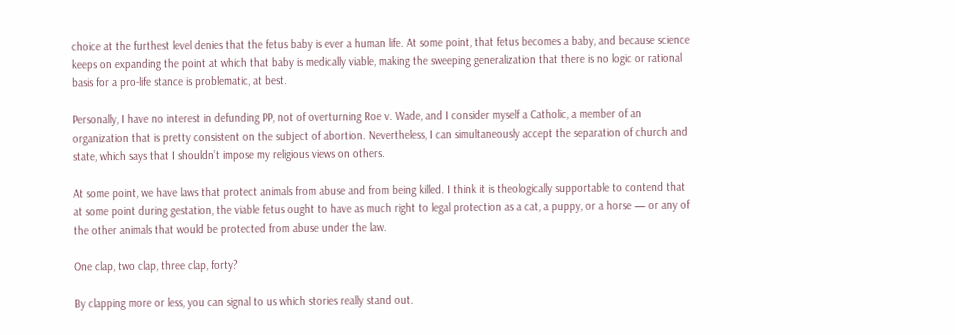choice at the furthest level denies that the fetus baby is ever a human life. At some point, that fetus becomes a baby, and because science keeps on expanding the point at which that baby is medically viable, making the sweeping generalization that there is no logic or rational basis for a pro-life stance is problematic, at best.

Personally, I have no interest in defunding PP, not of overturning Roe v. Wade, and I consider myself a Catholic, a member of an organization that is pretty consistent on the subject of abortion. Nevertheless, I can simultaneously accept the separation of church and state, which says that I shouldn’t impose my religious views on others.

At some point, we have laws that protect animals from abuse and from being killed. I think it is theologically supportable to contend that at some point during gestation, the viable fetus ought to have as much right to legal protection as a cat, a puppy, or a horse — or any of the other animals that would be protected from abuse under the law.

One clap, two clap, three clap, forty?

By clapping more or less, you can signal to us which stories really stand out.